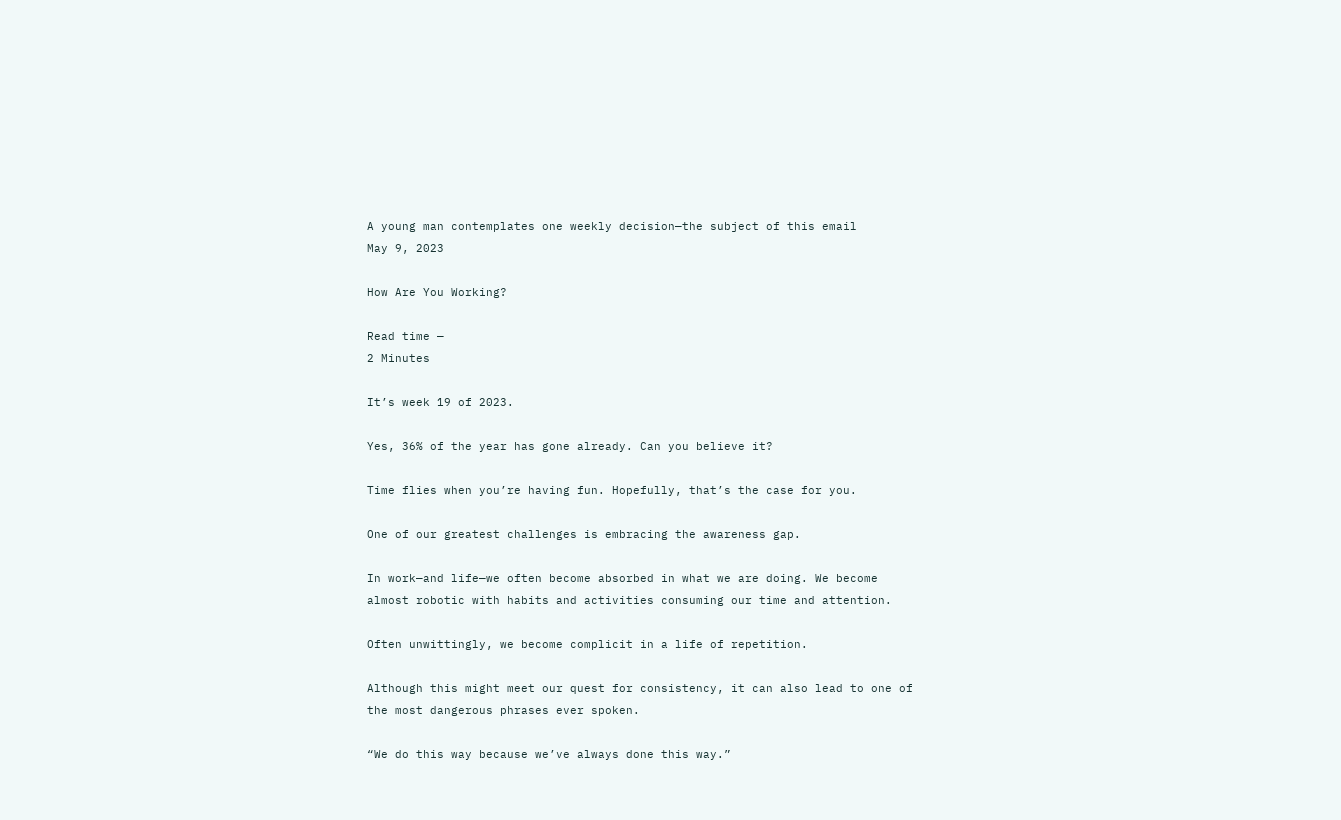A young man contemplates one weekly decision—the subject of this email
May 9, 2023

How Are You Working?

Read time —
2 Minutes

It’s week 19 of 2023.

Yes, 36% of the year has gone already. Can you believe it?

Time flies when you’re having fun. Hopefully, that’s the case for you.

One of our greatest challenges is embracing the awareness gap.

In work—and life—we often become absorbed in what we are doing. We become almost robotic with habits and activities consuming our time and attention.

Often unwittingly, we become complicit in a life of repetition.

Although this might meet our quest for consistency, it can also lead to one of the most dangerous phrases ever spoken.

“We do this way because we’ve always done this way.”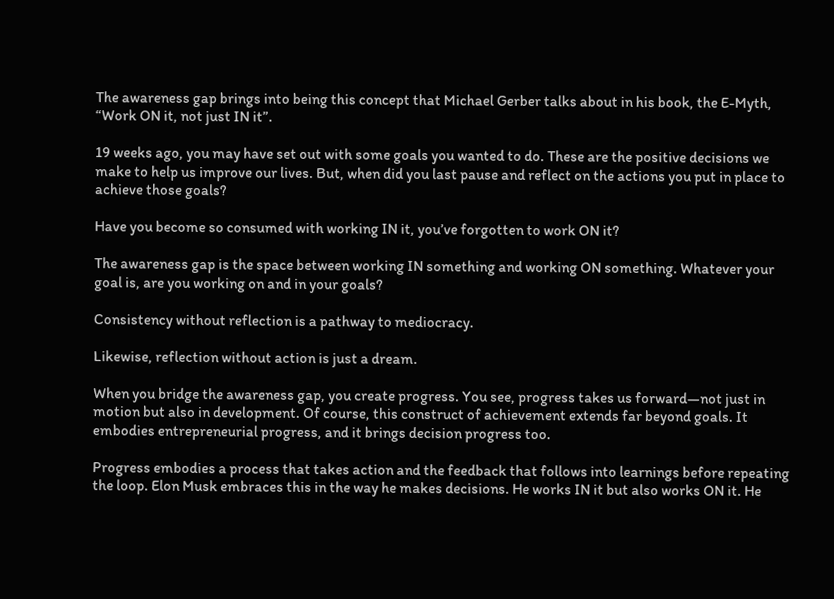The awareness gap brings into being this concept that Michael Gerber talks about in his book, the E-Myth, “Work ON it, not just IN it”.

19 weeks ago, you may have set out with some goals you wanted to do. These are the positive decisions we make to help us improve our lives. But, when did you last pause and reflect on the actions you put in place to achieve those goals?

Have you become so consumed with working IN it, you’ve forgotten to work ON it?

The awareness gap is the space between working IN something and working ON something. Whatever your goal is, are you working on and in your goals?

Consistency without reflection is a pathway to mediocracy.

Likewise, reflection without action is just a dream.

When you bridge the awareness gap, you create progress. You see, progress takes us forward—not just in motion but also in development. Of course, this construct of achievement extends far beyond goals. It embodies entrepreneurial progress, and it brings decision progress too.

Progress embodies a process that takes action and the feedback that follows into learnings before repeating the loop. Elon Musk embraces this in the way he makes decisions. He works IN it but also works ON it. He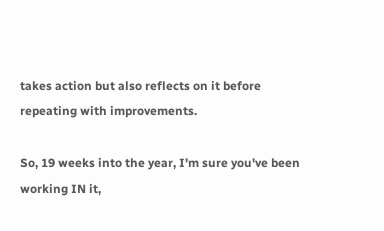takes action but also reflects on it before repeating with improvements.

So, 19 weeks into the year, I'm sure you've been working IN it,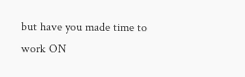but have you made time to work ON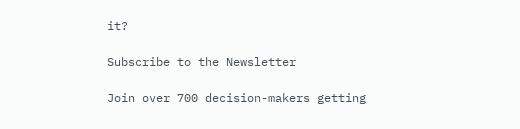it?

Subscribe to the Newsletter

Join over 700 decision-makers getting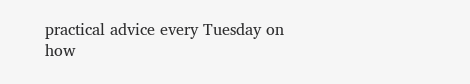practical advice every Tuesday on how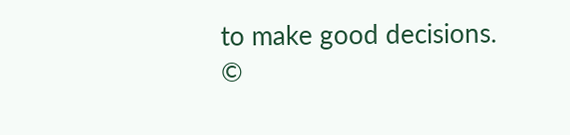to make good decisions.
©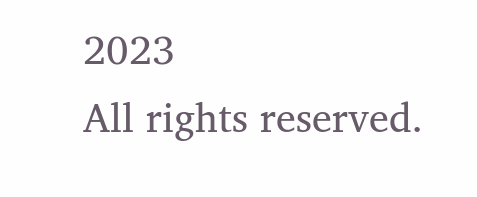2023
All rights reserved.